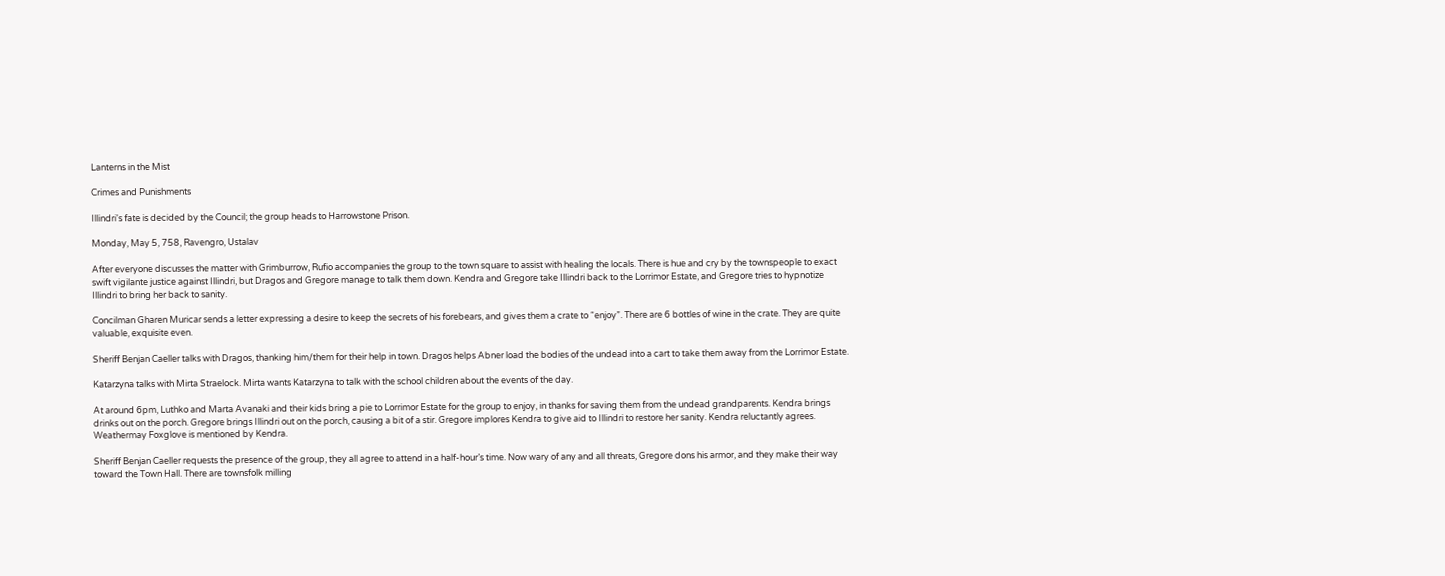Lanterns in the Mist

Crimes and Punishments

Illindri's fate is decided by the Council; the group heads to Harrowstone Prison.

Monday, May 5, 758, Ravengro, Ustalav

After everyone discusses the matter with Grimburrow, Rufio accompanies the group to the town square to assist with healing the locals. There is hue and cry by the townspeople to exact swift vigilante justice against Illindri, but Dragos and Gregore manage to talk them down. Kendra and Gregore take Illindri back to the Lorrimor Estate, and Gregore tries to hypnotize Illindri to bring her back to sanity.

Concilman Gharen Muricar sends a letter expressing a desire to keep the secrets of his forebears, and gives them a crate to “enjoy”. There are 6 bottles of wine in the crate. They are quite valuable, exquisite even.

Sheriff Benjan Caeller talks with Dragos, thanking him/them for their help in town. Dragos helps Abner load the bodies of the undead into a cart to take them away from the Lorrimor Estate.

Katarzyna talks with Mirta Straelock. Mirta wants Katarzyna to talk with the school children about the events of the day.

At around 6pm, Luthko and Marta Avanaki and their kids bring a pie to Lorrimor Estate for the group to enjoy, in thanks for saving them from the undead grandparents. Kendra brings drinks out on the porch. Gregore brings Illindri out on the porch, causing a bit of a stir. Gregore implores Kendra to give aid to Illindri to restore her sanity. Kendra reluctantly agrees. Weathermay Foxglove is mentioned by Kendra.

Sheriff Benjan Caeller requests the presence of the group, they all agree to attend in a half-hour’s time. Now wary of any and all threats, Gregore dons his armor, and they make their way toward the Town Hall. There are townsfolk milling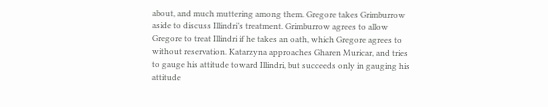about, and much muttering among them. Gregore takes Grimburrow aside to discuss Illindri’s treatment. Grimburrow agrees to allow Gregore to treat Illindri if he takes an oath, which Gregore agrees to without reservation. Katarzyna approaches Gharen Muricar, and tries to gauge his attitude toward Illindri, but succeeds only in gauging his attitude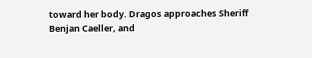toward her body. Dragos approaches Sheriff Benjan Caeller, and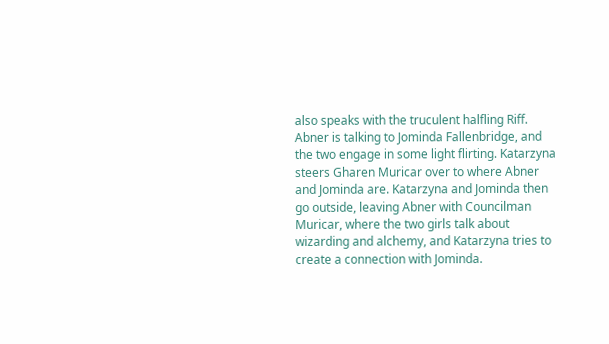also speaks with the truculent halfling Riff. Abner is talking to Jominda Fallenbridge, and the two engage in some light flirting. Katarzyna steers Gharen Muricar over to where Abner and Jominda are. Katarzyna and Jominda then go outside, leaving Abner with Councilman Muricar, where the two girls talk about wizarding and alchemy, and Katarzyna tries to create a connection with Jominda.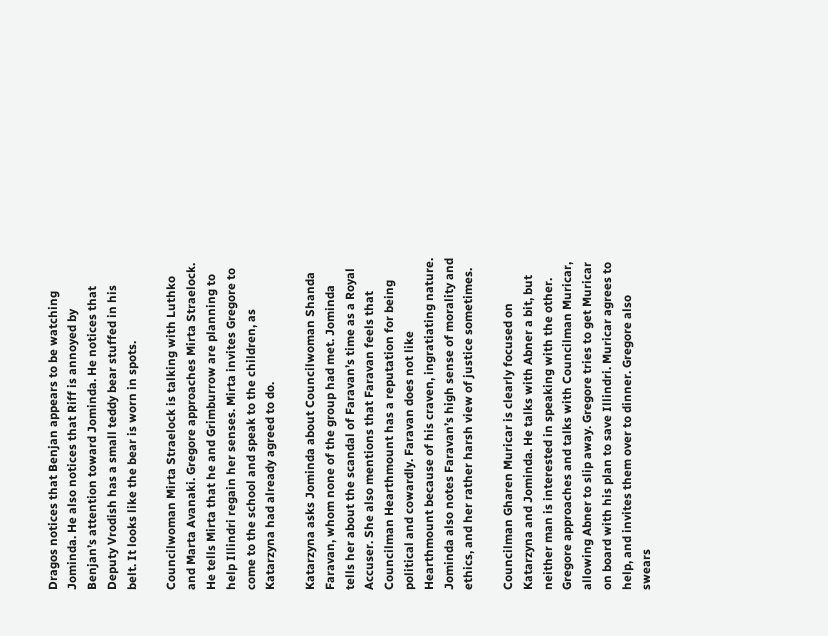Dragos notices that Benjan appears to be watching Jominda. He also notices that Riff is annoyed by Benjan’s attention toward Jominda. He notices that Deputy Vrodish has a small teddy bear stuffed in his belt. It looks like the bear is worn in spots.

Councilwoman Mirta Straelock is talking with Luthko and Marta Avanaki. Gregore approaches Mirta Straelock. He tells Mirta that he and Grimburrow are planning to help Illindri regain her senses. Mirta invites Gregore to come to the school and speak to the children, as Katarzyna had already agreed to do.

Katarzyna asks Jominda about Councilwoman Shanda Faravan, whom none of the group had met. Jominda tells her about the scandal of Faravan’s time as a Royal Accuser. She also mentions that Faravan feels that Councilman Hearthmount has a reputation for being political and cowardly. Faravan does not like Hearthmount because of his craven, ingratiating nature. Jominda also notes Faravan’s high sense of morality and ethics, and her rather harsh view of justice sometimes.

Councilman Gharen Muricar is clearly focused on Katarzyna and Jominda. He talks with Abner a bit, but neither man is interested in speaking with the other. Gregore approaches and talks with Councilman Muricar, allowing Abner to slip away. Gregore tries to get Muricar on board with his plan to save Illindri. Muricar agrees to help, and invites them over to dinner. Gregore also swears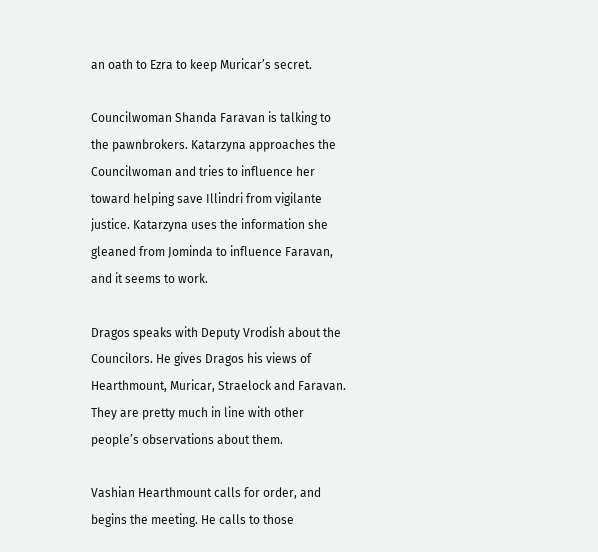an oath to Ezra to keep Muricar’s secret.

Councilwoman Shanda Faravan is talking to the pawnbrokers. Katarzyna approaches the Councilwoman and tries to influence her toward helping save Illindri from vigilante justice. Katarzyna uses the information she gleaned from Jominda to influence Faravan, and it seems to work.

Dragos speaks with Deputy Vrodish about the Councilors. He gives Dragos his views of Hearthmount, Muricar, Straelock and Faravan. They are pretty much in line with other people’s observations about them.

Vashian Hearthmount calls for order, and begins the meeting. He calls to those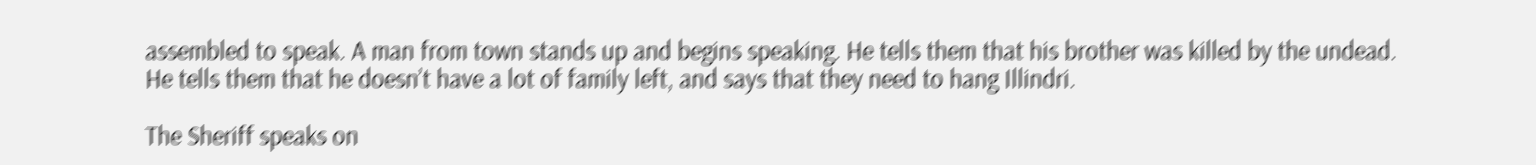assembled to speak. A man from town stands up and begins speaking. He tells them that his brother was killed by the undead. He tells them that he doesn’t have a lot of family left, and says that they need to hang Illindri.

The Sheriff speaks on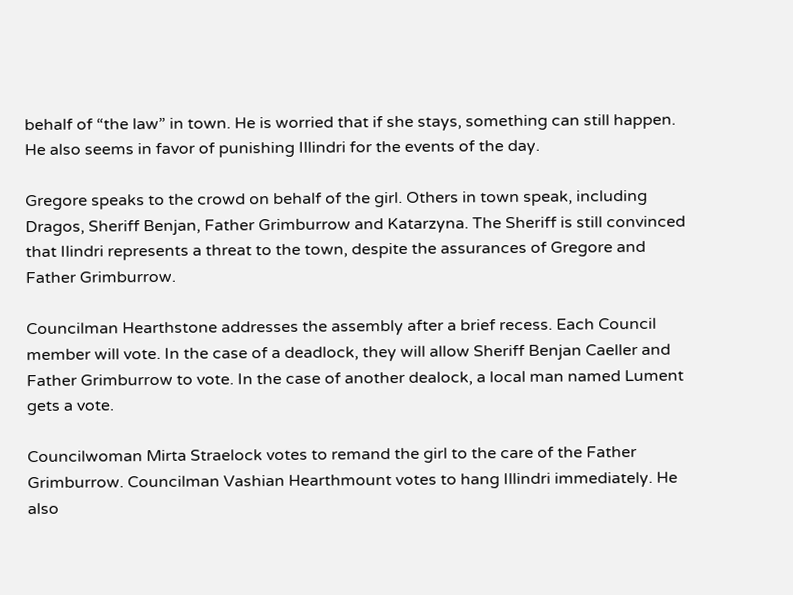behalf of “the law” in town. He is worried that if she stays, something can still happen. He also seems in favor of punishing Illindri for the events of the day.

Gregore speaks to the crowd on behalf of the girl. Others in town speak, including Dragos, Sheriff Benjan, Father Grimburrow and Katarzyna. The Sheriff is still convinced that Ilindri represents a threat to the town, despite the assurances of Gregore and Father Grimburrow.

Councilman Hearthstone addresses the assembly after a brief recess. Each Council member will vote. In the case of a deadlock, they will allow Sheriff Benjan Caeller and Father Grimburrow to vote. In the case of another dealock, a local man named Lument gets a vote.

Councilwoman Mirta Straelock votes to remand the girl to the care of the Father Grimburrow. Councilman Vashian Hearthmount votes to hang Illindri immediately. He also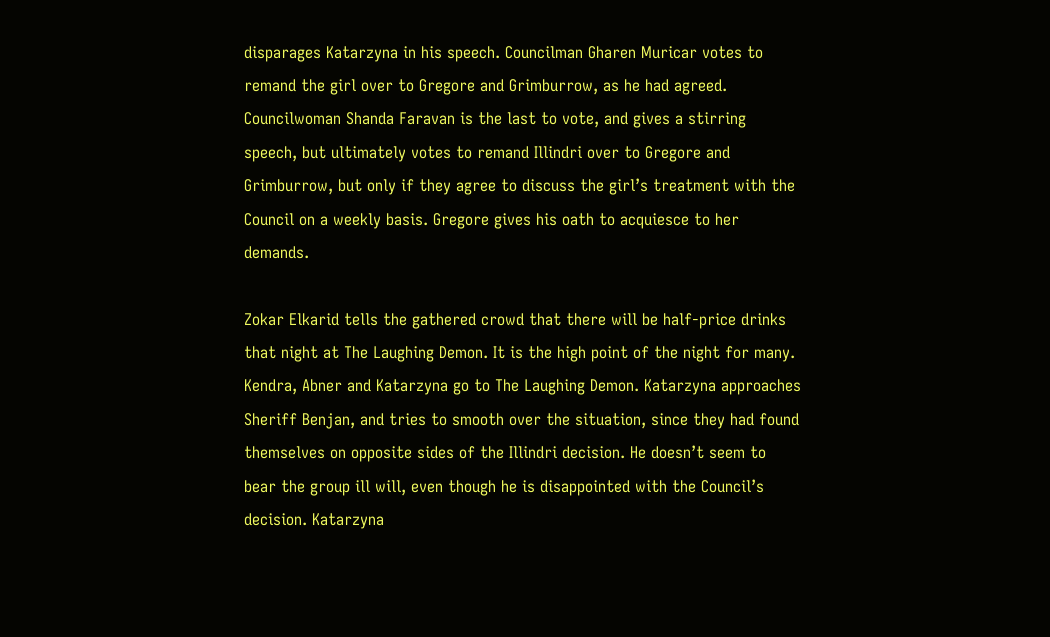disparages Katarzyna in his speech. Councilman Gharen Muricar votes to remand the girl over to Gregore and Grimburrow, as he had agreed. Councilwoman Shanda Faravan is the last to vote, and gives a stirring speech, but ultimately votes to remand Illindri over to Gregore and Grimburrow, but only if they agree to discuss the girl’s treatment with the Council on a weekly basis. Gregore gives his oath to acquiesce to her demands.

Zokar Elkarid tells the gathered crowd that there will be half-price drinks that night at The Laughing Demon. It is the high point of the night for many. Kendra, Abner and Katarzyna go to The Laughing Demon. Katarzyna approaches Sheriff Benjan, and tries to smooth over the situation, since they had found themselves on opposite sides of the Illindri decision. He doesn’t seem to bear the group ill will, even though he is disappointed with the Council’s decision. Katarzyna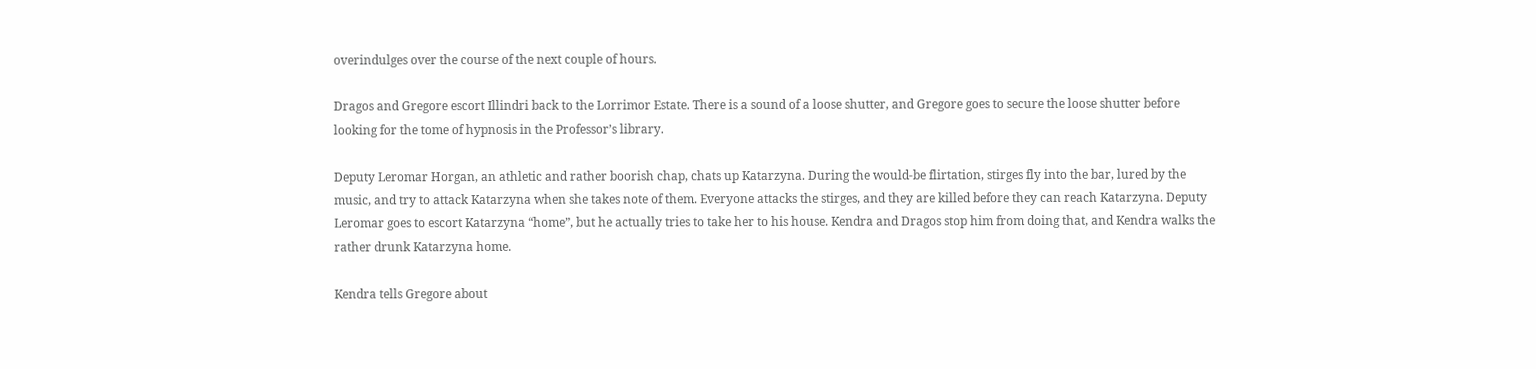overindulges over the course of the next couple of hours.

Dragos and Gregore escort Illindri back to the Lorrimor Estate. There is a sound of a loose shutter, and Gregore goes to secure the loose shutter before looking for the tome of hypnosis in the Professor’s library.

Deputy Leromar Horgan, an athletic and rather boorish chap, chats up Katarzyna. During the would-be flirtation, stirges fly into the bar, lured by the music, and try to attack Katarzyna when she takes note of them. Everyone attacks the stirges, and they are killed before they can reach Katarzyna. Deputy Leromar goes to escort Katarzyna “home”, but he actually tries to take her to his house. Kendra and Dragos stop him from doing that, and Kendra walks the rather drunk Katarzyna home.

Kendra tells Gregore about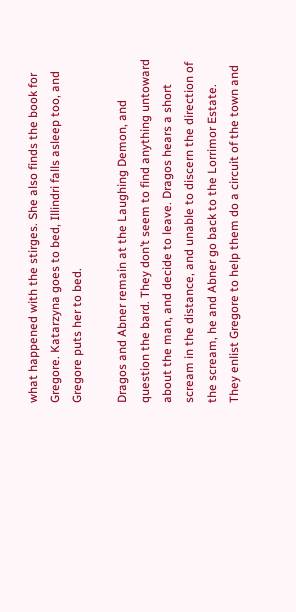what happened with the stirges. She also finds the book for Gregore. Katarzyna goes to bed, Illindri falls asleep too, and Gregore puts her to bed.

Dragos and Abner remain at the Laughing Demon, and question the bard. They don’t seem to find anything untoward about the man, and decide to leave. Dragos hears a short scream in the distance, and unable to discern the direction of the scream, he and Abner go back to the Lorrimor Estate. They enlist Gregore to help them do a circuit of the town and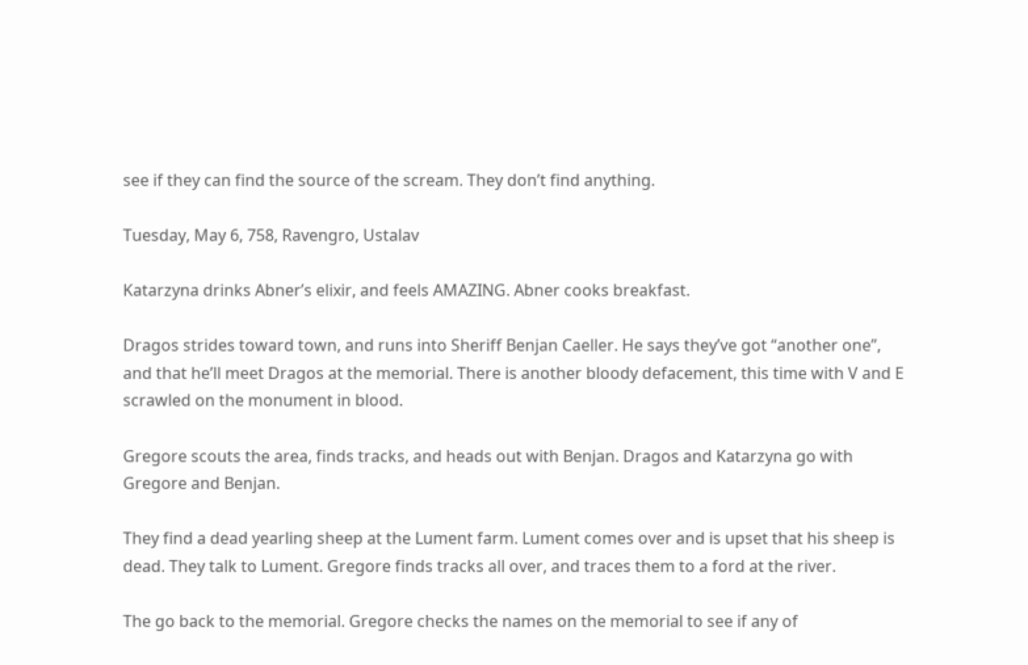see if they can find the source of the scream. They don’t find anything.

Tuesday, May 6, 758, Ravengro, Ustalav

Katarzyna drinks Abner’s elixir, and feels AMAZING. Abner cooks breakfast.

Dragos strides toward town, and runs into Sheriff Benjan Caeller. He says they’ve got “another one”, and that he’ll meet Dragos at the memorial. There is another bloody defacement, this time with V and E scrawled on the monument in blood.

Gregore scouts the area, finds tracks, and heads out with Benjan. Dragos and Katarzyna go with Gregore and Benjan.

They find a dead yearling sheep at the Lument farm. Lument comes over and is upset that his sheep is dead. They talk to Lument. Gregore finds tracks all over, and traces them to a ford at the river.

The go back to the memorial. Gregore checks the names on the memorial to see if any of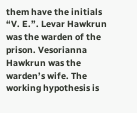them have the initials “V. E.”. Levar Hawkrun was the warden of the prison. Vesorianna Hawkrun was the warden’s wife. The working hypothesis is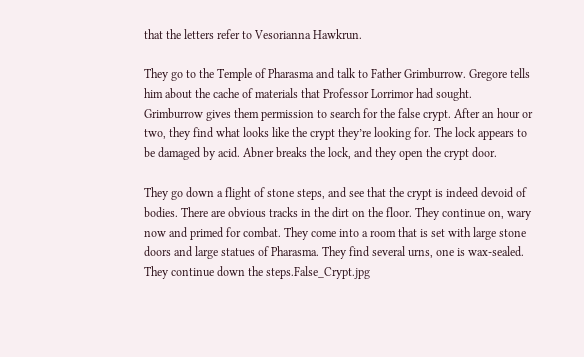that the letters refer to Vesorianna Hawkrun.

They go to the Temple of Pharasma and talk to Father Grimburrow. Gregore tells him about the cache of materials that Professor Lorrimor had sought. Grimburrow gives them permission to search for the false crypt. After an hour or two, they find what looks like the crypt they’re looking for. The lock appears to be damaged by acid. Abner breaks the lock, and they open the crypt door.

They go down a flight of stone steps, and see that the crypt is indeed devoid of bodies. There are obvious tracks in the dirt on the floor. They continue on, wary now and primed for combat. They come into a room that is set with large stone doors and large statues of Pharasma. They find several urns, one is wax-sealed. They continue down the steps.False_Crypt.jpg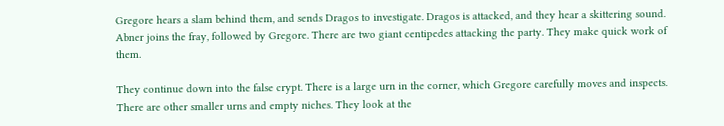Gregore hears a slam behind them, and sends Dragos to investigate. Dragos is attacked, and they hear a skittering sound. Abner joins the fray, followed by Gregore. There are two giant centipedes attacking the party. They make quick work of them.

They continue down into the false crypt. There is a large urn in the corner, which Gregore carefully moves and inspects. There are other smaller urns and empty niches. They look at the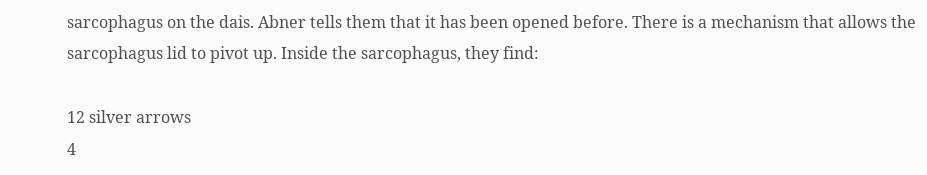sarcophagus on the dais. Abner tells them that it has been opened before. There is a mechanism that allows the sarcophagus lid to pivot up. Inside the sarcophagus, they find:

12 silver arrows
4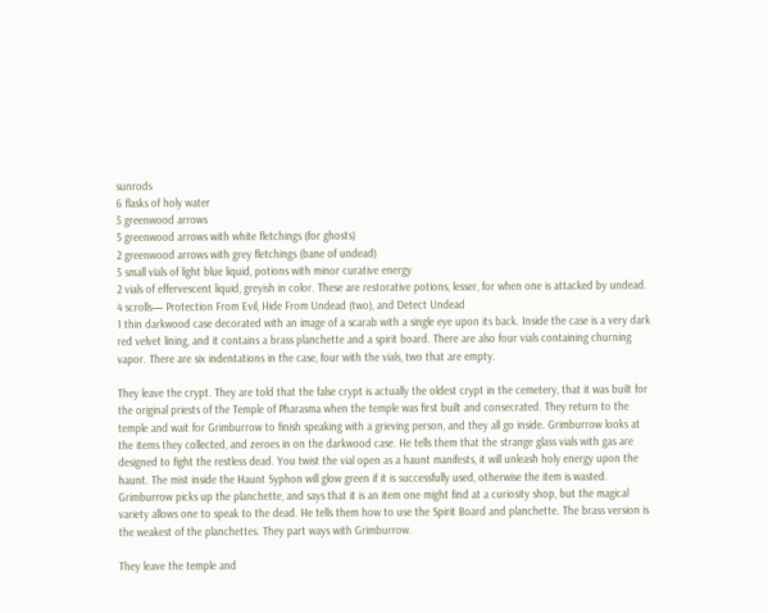sunrods
6 flasks of holy water
5 greenwood arrows
5 greenwood arrows with white fletchings (for ghosts)
2 greenwood arrows with grey fletchings (bane of undead)
5 small vials of light blue liquid, potions with minor curative energy
2 vials of effervescent liquid, greyish in color. These are restorative potions, lesser, for when one is attacked by undead.
4 scrolls— Protection From Evil, Hide From Undead (two), and Detect Undead
1 thin darkwood case decorated with an image of a scarab with a single eye upon its back. Inside the case is a very dark red velvet lining, and it contains a brass planchette and a spirit board. There are also four vials containing churning vapor. There are six indentations in the case, four with the vials, two that are empty.

They leave the crypt. They are told that the false crypt is actually the oldest crypt in the cemetery, that it was built for the original priests of the Temple of Pharasma when the temple was first built and consecrated. They return to the temple and wait for Grimburrow to finish speaking with a grieving person, and they all go inside. Grimburrow looks at the items they collected, and zeroes in on the darkwood case. He tells them that the strange glass vials with gas are designed to fight the restless dead. You twist the vial open as a haunt manifests, it will unleash holy energy upon the haunt. The mist inside the Haunt Syphon will glow green if it is successfully used, otherwise the item is wasted. Grimburrow picks up the planchette, and says that it is an item one might find at a curiosity shop, but the magical variety allows one to speak to the dead. He tells them how to use the Spirit Board and planchette. The brass version is the weakest of the planchettes. They part ways with Grimburrow.

They leave the temple and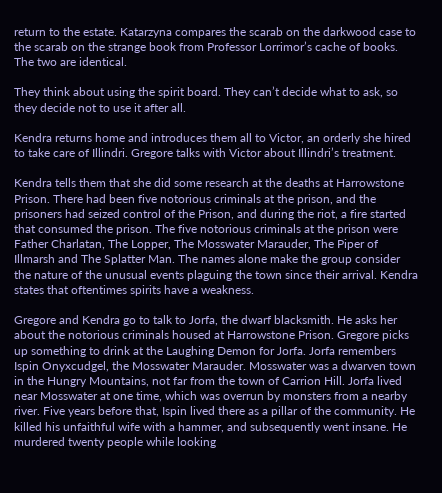return to the estate. Katarzyna compares the scarab on the darkwood case to the scarab on the strange book from Professor Lorrimor’s cache of books. The two are identical.

They think about using the spirit board. They can’t decide what to ask, so they decide not to use it after all.

Kendra returns home and introduces them all to Victor, an orderly she hired to take care of Illindri. Gregore talks with Victor about Illindri’s treatment.

Kendra tells them that she did some research at the deaths at Harrowstone Prison. There had been five notorious criminals at the prison, and the prisoners had seized control of the Prison, and during the riot, a fire started that consumed the prison. The five notorious criminals at the prison were Father Charlatan, The Lopper, The Mosswater Marauder, The Piper of Illmarsh and The Splatter Man. The names alone make the group consider the nature of the unusual events plaguing the town since their arrival. Kendra states that oftentimes spirits have a weakness.

Gregore and Kendra go to talk to Jorfa, the dwarf blacksmith. He asks her about the notorious criminals housed at Harrowstone Prison. Gregore picks up something to drink at the Laughing Demon for Jorfa. Jorfa remembers Ispin Onyxcudgel, the Mosswater Marauder. Mosswater was a dwarven town in the Hungry Mountains, not far from the town of Carrion Hill. Jorfa lived near Mosswater at one time, which was overrun by monsters from a nearby river. Five years before that, Ispin lived there as a pillar of the community. He killed his unfaithful wife with a hammer, and subsequently went insane. He murdered twenty people while looking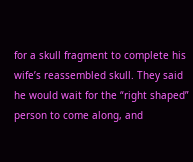for a skull fragment to complete his wife’s reassembled skull. They said he would wait for the “right shaped” person to come along, and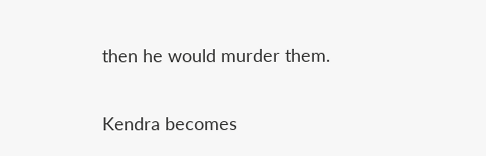then he would murder them.

Kendra becomes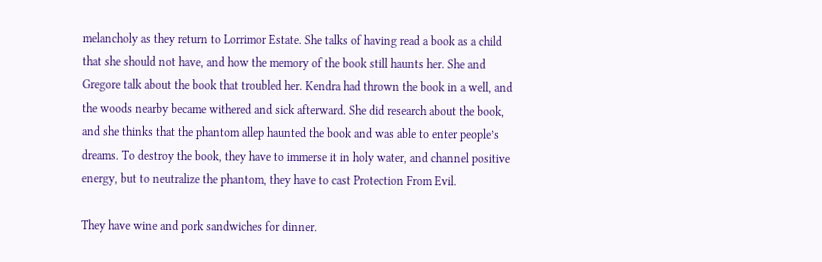melancholy as they return to Lorrimor Estate. She talks of having read a book as a child that she should not have, and how the memory of the book still haunts her. She and Gregore talk about the book that troubled her. Kendra had thrown the book in a well, and the woods nearby became withered and sick afterward. She did research about the book, and she thinks that the phantom allep haunted the book and was able to enter people’s dreams. To destroy the book, they have to immerse it in holy water, and channel positive energy, but to neutralize the phantom, they have to cast Protection From Evil.

They have wine and pork sandwiches for dinner.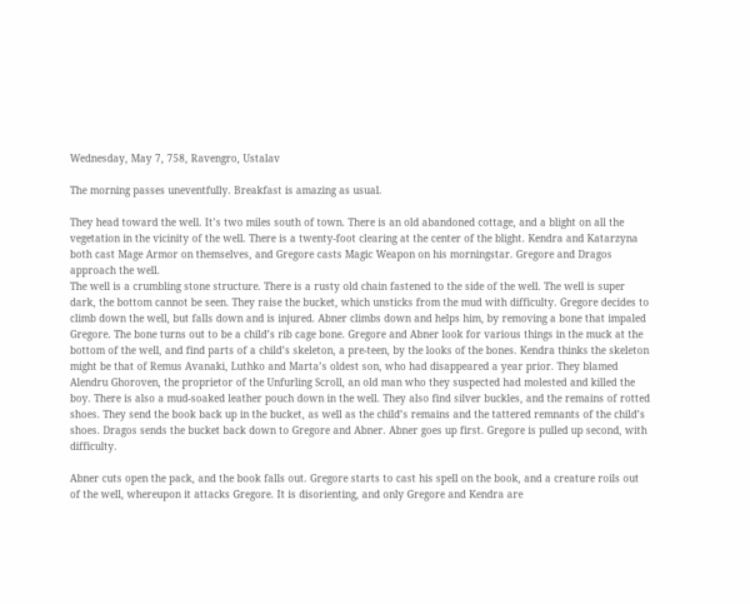Wednesday, May 7, 758, Ravengro, Ustalav

The morning passes uneventfully. Breakfast is amazing as usual.

They head toward the well. It’s two miles south of town. There is an old abandoned cottage, and a blight on all the vegetation in the vicinity of the well. There is a twenty-foot clearing at the center of the blight. Kendra and Katarzyna both cast Mage Armor on themselves, and Gregore casts Magic Weapon on his morningstar. Gregore and Dragos approach the well.
The well is a crumbling stone structure. There is a rusty old chain fastened to the side of the well. The well is super dark, the bottom cannot be seen. They raise the bucket, which unsticks from the mud with difficulty. Gregore decides to climb down the well, but falls down and is injured. Abner climbs down and helps him, by removing a bone that impaled Gregore. The bone turns out to be a child’s rib cage bone. Gregore and Abner look for various things in the muck at the bottom of the well, and find parts of a child’s skeleton, a pre-teen, by the looks of the bones. Kendra thinks the skeleton might be that of Remus Avanaki, Luthko and Marta’s oldest son, who had disappeared a year prior. They blamed Alendru Ghoroven, the proprietor of the Unfurling Scroll, an old man who they suspected had molested and killed the boy. There is also a mud-soaked leather pouch down in the well. They also find silver buckles, and the remains of rotted shoes. They send the book back up in the bucket, as well as the child’s remains and the tattered remnants of the child’s shoes. Dragos sends the bucket back down to Gregore and Abner. Abner goes up first. Gregore is pulled up second, with difficulty.

Abner cuts open the pack, and the book falls out. Gregore starts to cast his spell on the book, and a creature roils out of the well, whereupon it attacks Gregore. It is disorienting, and only Gregore and Kendra are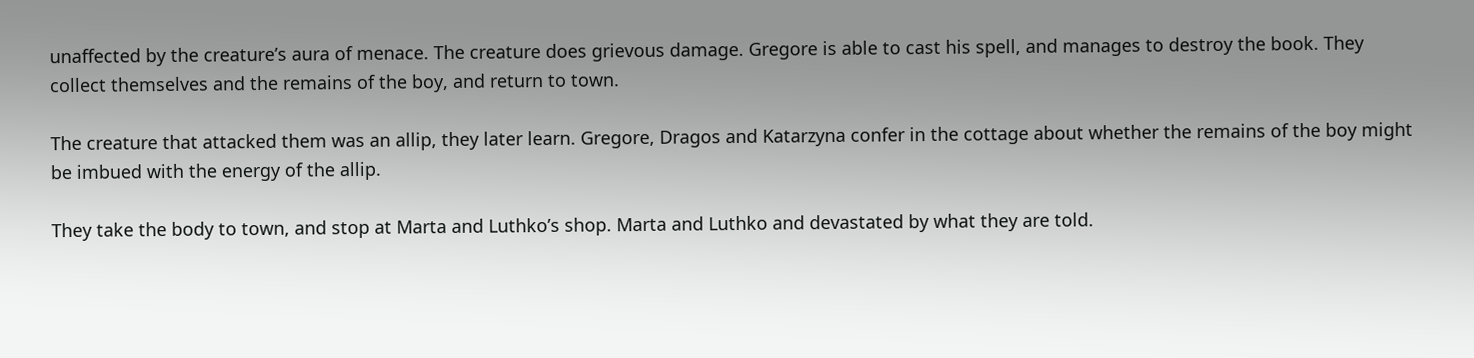unaffected by the creature’s aura of menace. The creature does grievous damage. Gregore is able to cast his spell, and manages to destroy the book. They collect themselves and the remains of the boy, and return to town.

The creature that attacked them was an allip, they later learn. Gregore, Dragos and Katarzyna confer in the cottage about whether the remains of the boy might be imbued with the energy of the allip.

They take the body to town, and stop at Marta and Luthko’s shop. Marta and Luthko and devastated by what they are told.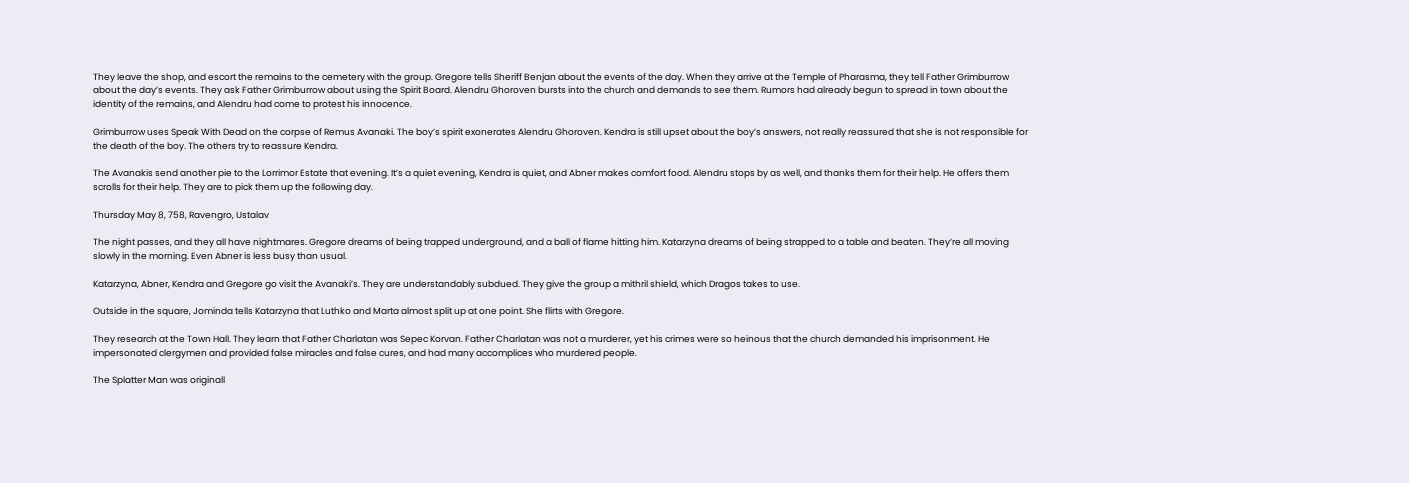They leave the shop, and escort the remains to the cemetery with the group. Gregore tells Sheriff Benjan about the events of the day. When they arrive at the Temple of Pharasma, they tell Father Grimburrow about the day’s events. They ask Father Grimburrow about using the Spirit Board. Alendru Ghoroven bursts into the church and demands to see them. Rumors had already begun to spread in town about the identity of the remains, and Alendru had come to protest his innocence.

Grimburrow uses Speak With Dead on the corpse of Remus Avanaki. The boy’s spirit exonerates Alendru Ghoroven. Kendra is still upset about the boy’s answers, not really reassured that she is not responsible for the death of the boy. The others try to reassure Kendra.

The Avanakis send another pie to the Lorrimor Estate that evening. It’s a quiet evening, Kendra is quiet, and Abner makes comfort food. Alendru stops by as well, and thanks them for their help. He offers them scrolls for their help. They are to pick them up the following day.

Thursday May 8, 758, Ravengro, Ustalav

The night passes, and they all have nightmares. Gregore dreams of being trapped underground, and a ball of flame hitting him. Katarzyna dreams of being strapped to a table and beaten. They’re all moving slowly in the morning. Even Abner is less busy than usual.

Katarzyna, Abner, Kendra and Gregore go visit the Avanaki’s. They are understandably subdued. They give the group a mithril shield, which Dragos takes to use.

Outside in the square, Jominda tells Katarzyna that Luthko and Marta almost split up at one point. She flirts with Gregore.

They research at the Town Hall. They learn that Father Charlatan was Sepec Korvan. Father Charlatan was not a murderer, yet his crimes were so heinous that the church demanded his imprisonment. He impersonated clergymen and provided false miracles and false cures, and had many accomplices who murdered people.

The Splatter Man was originall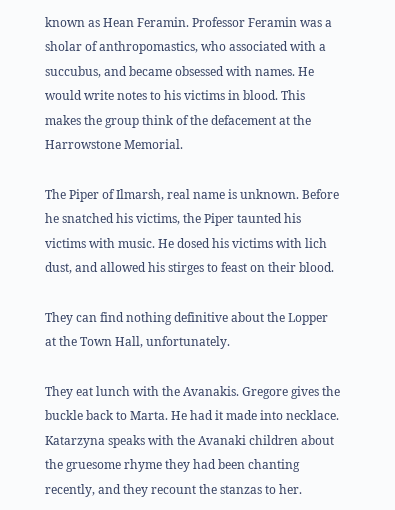known as Hean Feramin. Professor Feramin was a sholar of anthropomastics, who associated with a succubus, and became obsessed with names. He would write notes to his victims in blood. This makes the group think of the defacement at the Harrowstone Memorial.

The Piper of Ilmarsh, real name is unknown. Before he snatched his victims, the Piper taunted his victims with music. He dosed his victims with lich dust, and allowed his stirges to feast on their blood.

They can find nothing definitive about the Lopper at the Town Hall, unfortunately.

They eat lunch with the Avanakis. Gregore gives the buckle back to Marta. He had it made into necklace. Katarzyna speaks with the Avanaki children about the gruesome rhyme they had been chanting recently, and they recount the stanzas to her.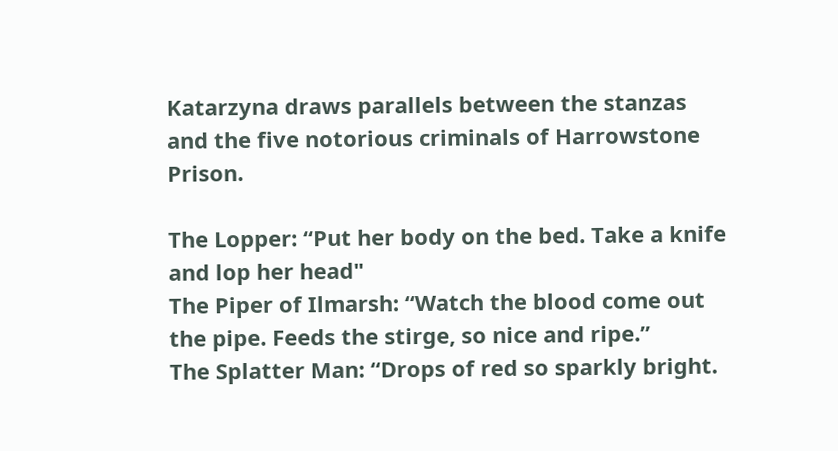Katarzyna draws parallels between the stanzas and the five notorious criminals of Harrowstone Prison.

The Lopper: “Put her body on the bed. Take a knife and lop her head"
The Piper of Ilmarsh: “Watch the blood come out the pipe. Feeds the stirge, so nice and ripe.”
The Splatter Man: “Drops of red so sparkly bright.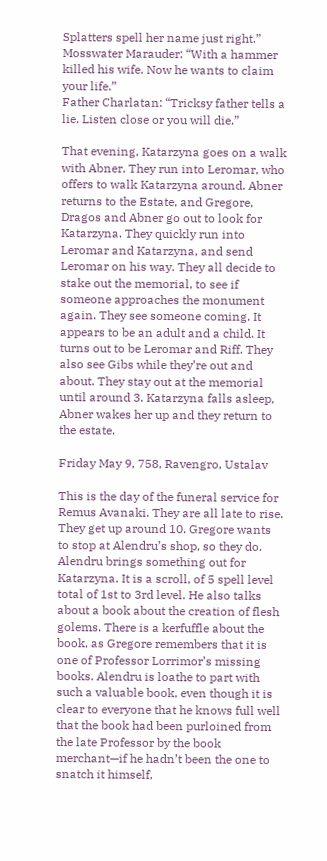Splatters spell her name just right.”
Mosswater Marauder: “With a hammer killed his wife. Now he wants to claim your life.”
Father Charlatan: “Tricksy father tells a lie. Listen close or you will die.”

That evening, Katarzyna goes on a walk with Abner. They run into Leromar, who offers to walk Katarzyna around. Abner returns to the Estate, and Gregore, Dragos and Abner go out to look for Katarzyna. They quickly run into Leromar and Katarzyna, and send Leromar on his way. They all decide to stake out the memorial, to see if someone approaches the monument again. They see someone coming. It appears to be an adult and a child. It turns out to be Leromar and Riff. They also see Gibs while they’re out and about. They stay out at the memorial until around 3. Katarzyna falls asleep, Abner wakes her up and they return to the estate.

Friday May 9, 758, Ravengro, Ustalav

This is the day of the funeral service for Remus Avanaki. They are all late to rise. They get up around 10. Gregore wants to stop at Alendru’s shop, so they do. Alendru brings something out for Katarzyna. It is a scroll, of 5 spell level total of 1st to 3rd level. He also talks about a book about the creation of flesh golems. There is a kerfuffle about the book, as Gregore remembers that it is one of Professor Lorrimor’s missing books. Alendru is loathe to part with such a valuable book, even though it is clear to everyone that he knows full well that the book had been purloined from the late Professor by the book merchant—if he hadn’t been the one to snatch it himself,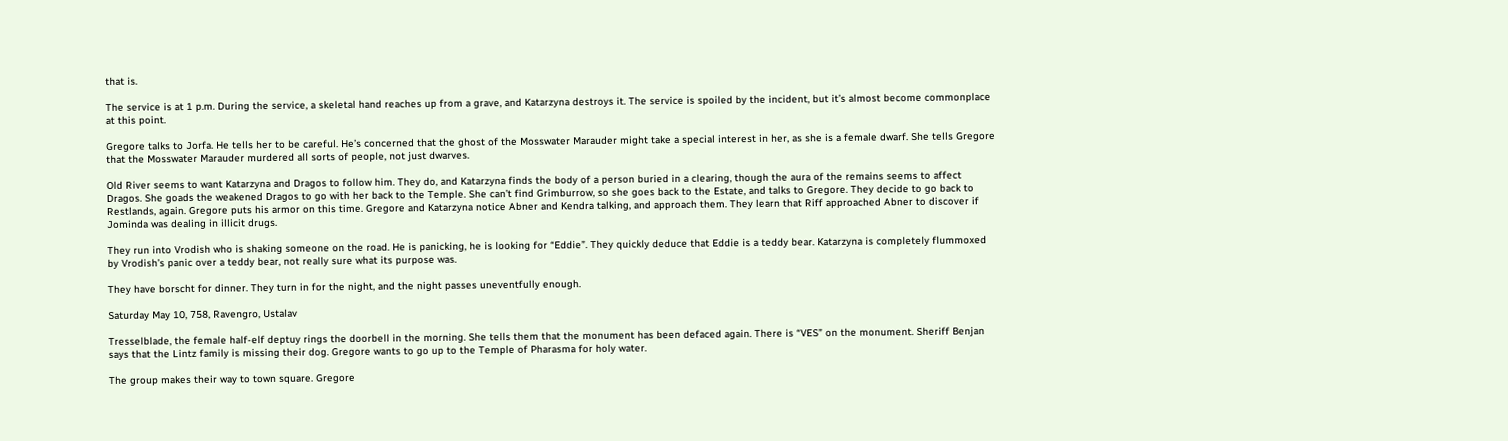that is.

The service is at 1 p.m. During the service, a skeletal hand reaches up from a grave, and Katarzyna destroys it. The service is spoiled by the incident, but it’s almost become commonplace at this point.

Gregore talks to Jorfa. He tells her to be careful. He’s concerned that the ghost of the Mosswater Marauder might take a special interest in her, as she is a female dwarf. She tells Gregore that the Mosswater Marauder murdered all sorts of people, not just dwarves.

Old River seems to want Katarzyna and Dragos to follow him. They do, and Katarzyna finds the body of a person buried in a clearing, though the aura of the remains seems to affect Dragos. She goads the weakened Dragos to go with her back to the Temple. She can’t find Grimburrow, so she goes back to the Estate, and talks to Gregore. They decide to go back to Restlands, again. Gregore puts his armor on this time. Gregore and Katarzyna notice Abner and Kendra talking, and approach them. They learn that Riff approached Abner to discover if Jominda was dealing in illicit drugs.

They run into Vrodish who is shaking someone on the road. He is panicking, he is looking for “Eddie”. They quickly deduce that Eddie is a teddy bear. Katarzyna is completely flummoxed by Vrodish’s panic over a teddy bear, not really sure what its purpose was.

They have borscht for dinner. They turn in for the night, and the night passes uneventfully enough.

Saturday May 10, 758, Ravengro, Ustalav

Tresselblade, the female half-elf deptuy rings the doorbell in the morning. She tells them that the monument has been defaced again. There is “VES” on the monument. Sheriff Benjan says that the Lintz family is missing their dog. Gregore wants to go up to the Temple of Pharasma for holy water.

The group makes their way to town square. Gregore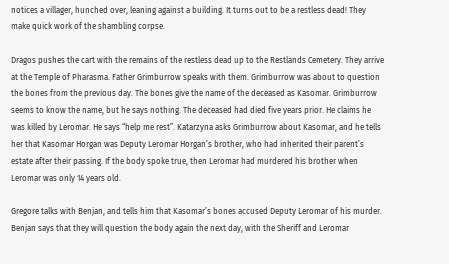notices a villager, hunched over, leaning against a building. It turns out to be a restless dead! They make quick work of the shambling corpse.

Dragos pushes the cart with the remains of the restless dead up to the Restlands Cemetery. They arrive at the Temple of Pharasma. Father Grimburrow speaks with them. Grimburrow was about to question the bones from the previous day. The bones give the name of the deceased as Kasomar. Grimburrow seems to know the name, but he says nothing. The deceased had died five years prior. He claims he was killed by Leromar. He says “help me rest”. Katarzyna asks Grimburrow about Kasomar, and he tells her that Kasomar Horgan was Deputy Leromar Horgan’s brother, who had inherited their parent’s estate after their passing. If the body spoke true, then Leromar had murdered his brother when Leromar was only 14 years old.

Gregore talks with Benjan, and tells him that Kasomar’s bones accused Deputy Leromar of his murder. Benjan says that they will question the body again the next day, with the Sheriff and Leromar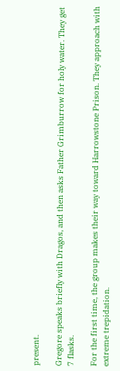present.

Gregore speaks briefly with Dragos, and then asks Father Grimburrow for holy water. They get 7 flasks.

For the first time, the group makes their way toward Harrowstone Prison. They approach with extreme trepidation.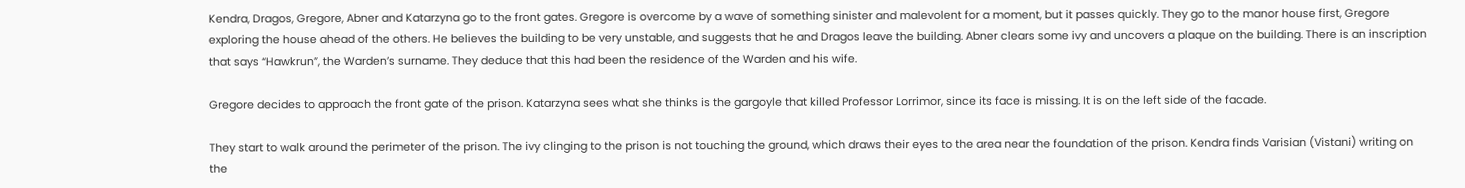Kendra, Dragos, Gregore, Abner and Katarzyna go to the front gates. Gregore is overcome by a wave of something sinister and malevolent for a moment, but it passes quickly. They go to the manor house first, Gregore exploring the house ahead of the others. He believes the building to be very unstable, and suggests that he and Dragos leave the building. Abner clears some ivy and uncovers a plaque on the building. There is an inscription that says “Hawkrun”, the Warden’s surname. They deduce that this had been the residence of the Warden and his wife.

Gregore decides to approach the front gate of the prison. Katarzyna sees what she thinks is the gargoyle that killed Professor Lorrimor, since its face is missing. It is on the left side of the facade.

They start to walk around the perimeter of the prison. The ivy clinging to the prison is not touching the ground, which draws their eyes to the area near the foundation of the prison. Kendra finds Varisian (Vistani) writing on the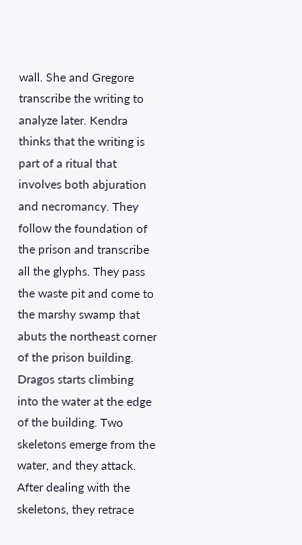wall. She and Gregore transcribe the writing to analyze later. Kendra thinks that the writing is part of a ritual that involves both abjuration and necromancy. They follow the foundation of the prison and transcribe all the glyphs. They pass the waste pit and come to the marshy swamp that abuts the northeast corner of the prison building. Dragos starts climbing into the water at the edge of the building. Two skeletons emerge from the water, and they attack. After dealing with the skeletons, they retrace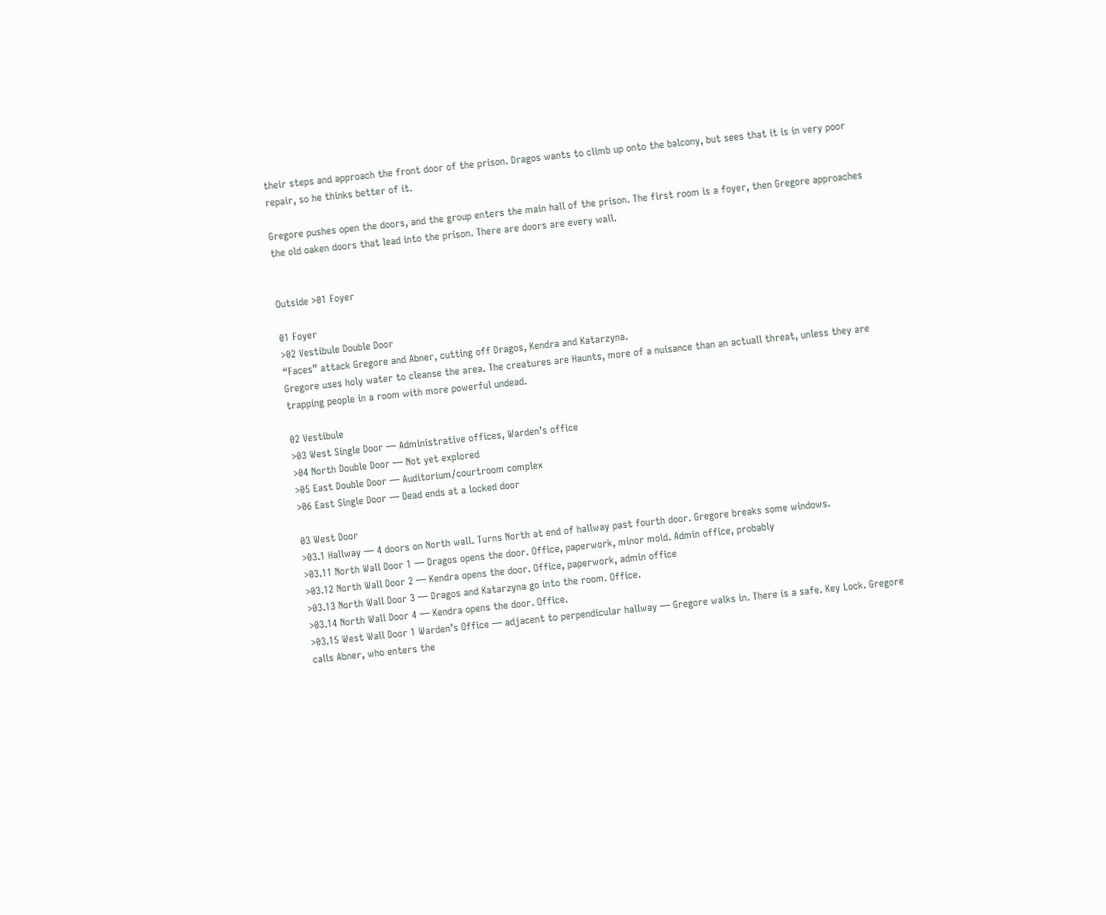their steps and approach the front door of the prison. Dragos wants to climb up onto the balcony, but sees that it is in very poor repair, so he thinks better of it.

Gregore pushes open the doors, and the group enters the main hall of the prison. The first room is a foyer, then Gregore approaches the old oaken doors that lead into the prison. There are doors are every wall.


Outside >01 Foyer

01 Foyer
>02 Vestibule Double Door
“Faces” attack Gregore and Abner, cutting off Dragos, Kendra and Katarzyna.
Gregore uses holy water to cleanse the area. The creatures are Haunts, more of a nuisance than an actuall threat, unless they are trapping people in a room with more powerful undead.

02 Vestibule
>03 West Single Door — Administrative offices, Warden’s office
>04 North Double Door — Not yet explored
>05 East Double Door — Auditorium/courtroom complex
>06 East Single Door — Dead ends at a locked door

03 West Door
>03.1 Hallway — 4 doors on North wall. Turns North at end of hallway past fourth door. Gregore breaks some windows.
>03.11 North Wall Door 1 — Dragos opens the door. Office, paperwork, minor mold. Admin office, probably
>03.12 North Wall Door 2 — Kendra opens the door. Office, paperwork, admin office
>03.13 North Wall Door 3 — Dragos and Katarzyna go into the room. Office.
>03.14 North Wall Door 4 — Kendra opens the door. Office.
>03.15 West Wall Door 1 Warden’s Office — adjacent to perpendicular hallway — Gregore walks in. There is a safe. Key Lock. Gregore calls Abner, who enters the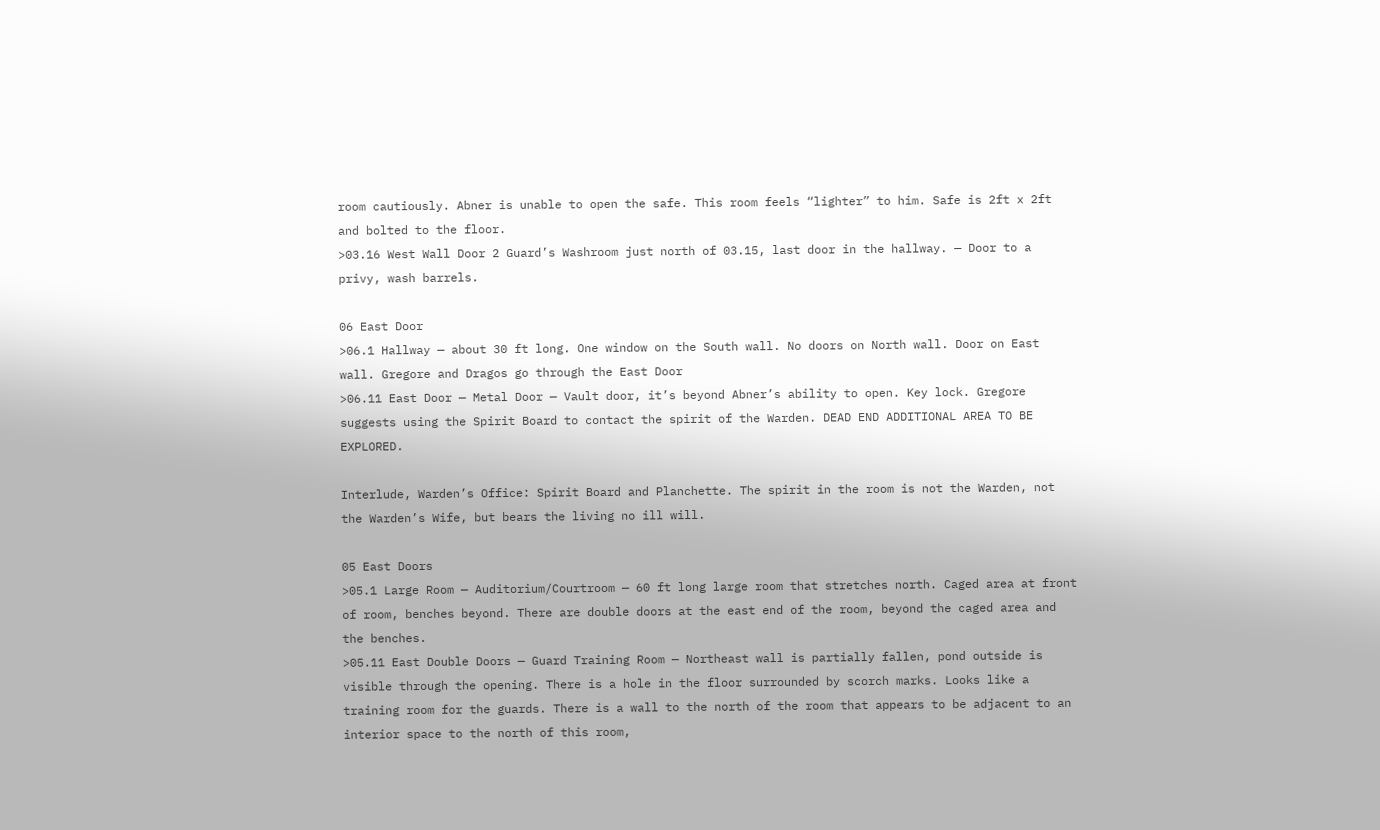room cautiously. Abner is unable to open the safe. This room feels “lighter” to him. Safe is 2ft x 2ft and bolted to the floor.
>03.16 West Wall Door 2 Guard’s Washroom just north of 03.15, last door in the hallway. — Door to a privy, wash barrels.

06 East Door
>06.1 Hallway — about 30 ft long. One window on the South wall. No doors on North wall. Door on East wall. Gregore and Dragos go through the East Door
>06.11 East Door — Metal Door — Vault door, it’s beyond Abner’s ability to open. Key lock. Gregore suggests using the Spirit Board to contact the spirit of the Warden. DEAD END ADDITIONAL AREA TO BE EXPLORED.

Interlude, Warden’s Office: Spirit Board and Planchette. The spirit in the room is not the Warden, not the Warden’s Wife, but bears the living no ill will.

05 East Doors
>05.1 Large Room — Auditorium/Courtroom — 60 ft long large room that stretches north. Caged area at front of room, benches beyond. There are double doors at the east end of the room, beyond the caged area and the benches.
>05.11 East Double Doors — Guard Training Room — Northeast wall is partially fallen, pond outside is visible through the opening. There is a hole in the floor surrounded by scorch marks. Looks like a training room for the guards. There is a wall to the north of the room that appears to be adjacent to an interior space to the north of this room,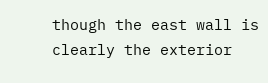though the east wall is clearly the exterior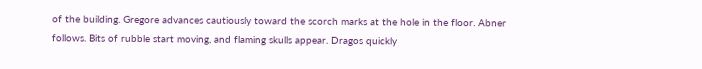of the building. Gregore advances cautiously toward the scorch marks at the hole in the floor. Abner follows. Bits of rubble start moving, and flaming skulls appear. Dragos quickly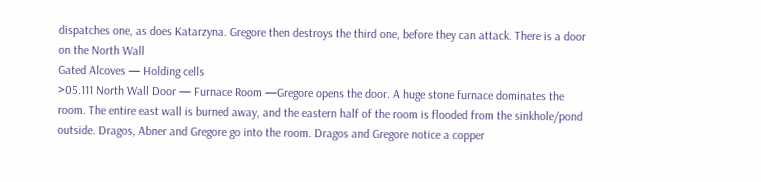dispatches one, as does Katarzyna. Gregore then destroys the third one, before they can attack. There is a door on the North Wall
Gated Alcoves — Holding cells
>05.111 North Wall Door — Furnace Room —Gregore opens the door. A huge stone furnace dominates the room. The entire east wall is burned away, and the eastern half of the room is flooded from the sinkhole/pond outside. Dragos, Abner and Gregore go into the room. Dragos and Gregore notice a copper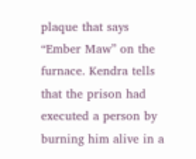plaque that says “Ember Maw” on the furnace. Kendra tells that the prison had executed a person by burning him alive in a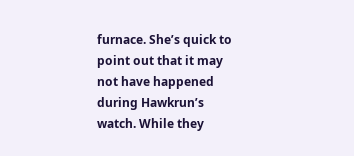furnace. She’s quick to point out that it may not have happened during Hawkrun’s watch. While they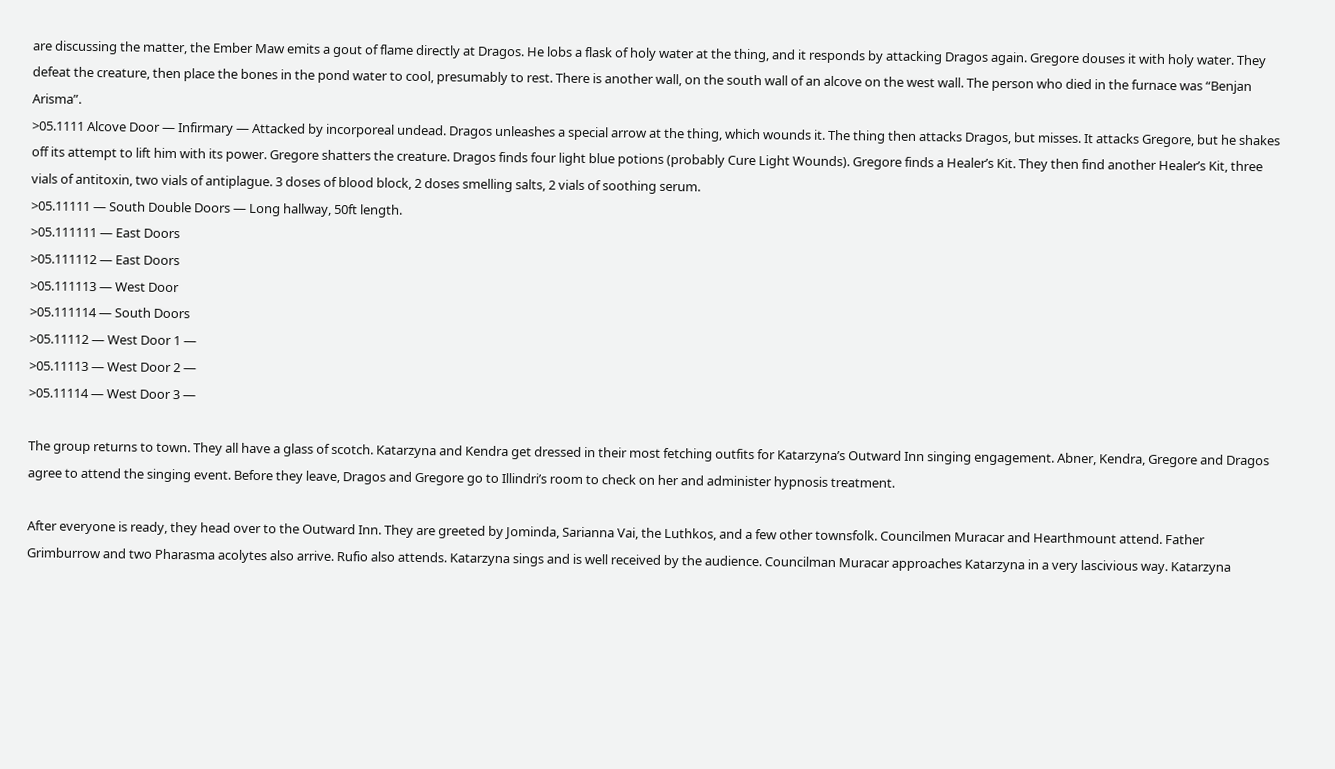are discussing the matter, the Ember Maw emits a gout of flame directly at Dragos. He lobs a flask of holy water at the thing, and it responds by attacking Dragos again. Gregore douses it with holy water. They defeat the creature, then place the bones in the pond water to cool, presumably to rest. There is another wall, on the south wall of an alcove on the west wall. The person who died in the furnace was “Benjan Arisma”.
>05.1111 Alcove Door — Infirmary — Attacked by incorporeal undead. Dragos unleashes a special arrow at the thing, which wounds it. The thing then attacks Dragos, but misses. It attacks Gregore, but he shakes off its attempt to lift him with its power. Gregore shatters the creature. Dragos finds four light blue potions (probably Cure Light Wounds). Gregore finds a Healer’s Kit. They then find another Healer’s Kit, three vials of antitoxin, two vials of antiplague. 3 doses of blood block, 2 doses smelling salts, 2 vials of soothing serum.
>05.11111 — South Double Doors — Long hallway, 50ft length.
>05.111111 — East Doors
>05.111112 — East Doors
>05.111113 — West Door
>05.111114 — South Doors
>05.11112 — West Door 1 —
>05.11113 — West Door 2 —
>05.11114 — West Door 3 —

The group returns to town. They all have a glass of scotch. Katarzyna and Kendra get dressed in their most fetching outfits for Katarzyna’s Outward Inn singing engagement. Abner, Kendra, Gregore and Dragos agree to attend the singing event. Before they leave, Dragos and Gregore go to Illindri’s room to check on her and administer hypnosis treatment.

After everyone is ready, they head over to the Outward Inn. They are greeted by Jominda, Sarianna Vai, the Luthkos, and a few other townsfolk. Councilmen Muracar and Hearthmount attend. Father Grimburrow and two Pharasma acolytes also arrive. Rufio also attends. Katarzyna sings and is well received by the audience. Councilman Muracar approaches Katarzyna in a very lascivious way. Katarzyna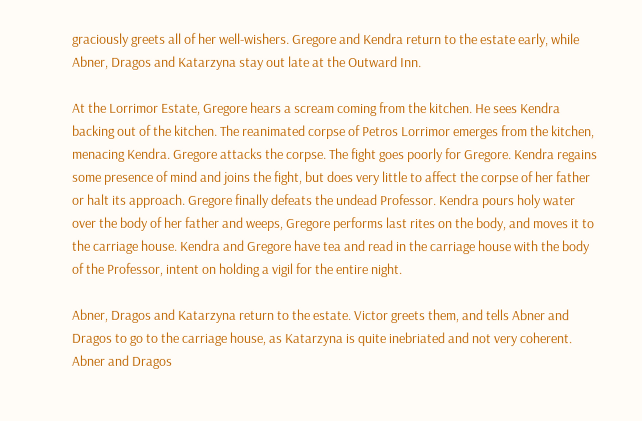graciously greets all of her well-wishers. Gregore and Kendra return to the estate early, while Abner, Dragos and Katarzyna stay out late at the Outward Inn.

At the Lorrimor Estate, Gregore hears a scream coming from the kitchen. He sees Kendra backing out of the kitchen. The reanimated corpse of Petros Lorrimor emerges from the kitchen, menacing Kendra. Gregore attacks the corpse. The fight goes poorly for Gregore. Kendra regains some presence of mind and joins the fight, but does very little to affect the corpse of her father or halt its approach. Gregore finally defeats the undead Professor. Kendra pours holy water over the body of her father and weeps, Gregore performs last rites on the body, and moves it to the carriage house. Kendra and Gregore have tea and read in the carriage house with the body of the Professor, intent on holding a vigil for the entire night.

Abner, Dragos and Katarzyna return to the estate. Victor greets them, and tells Abner and Dragos to go to the carriage house, as Katarzyna is quite inebriated and not very coherent. Abner and Dragos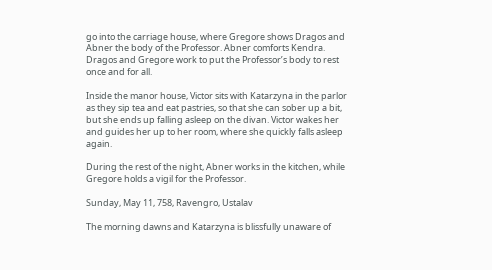go into the carriage house, where Gregore shows Dragos and Abner the body of the Professor. Abner comforts Kendra. Dragos and Gregore work to put the Professor’s body to rest once and for all.

Inside the manor house, Victor sits with Katarzyna in the parlor as they sip tea and eat pastries, so that she can sober up a bit, but she ends up falling asleep on the divan. Victor wakes her and guides her up to her room, where she quickly falls asleep again.

During the rest of the night, Abner works in the kitchen, while Gregore holds a vigil for the Professor.

Sunday, May 11, 758, Ravengro, Ustalav

The morning dawns and Katarzyna is blissfully unaware of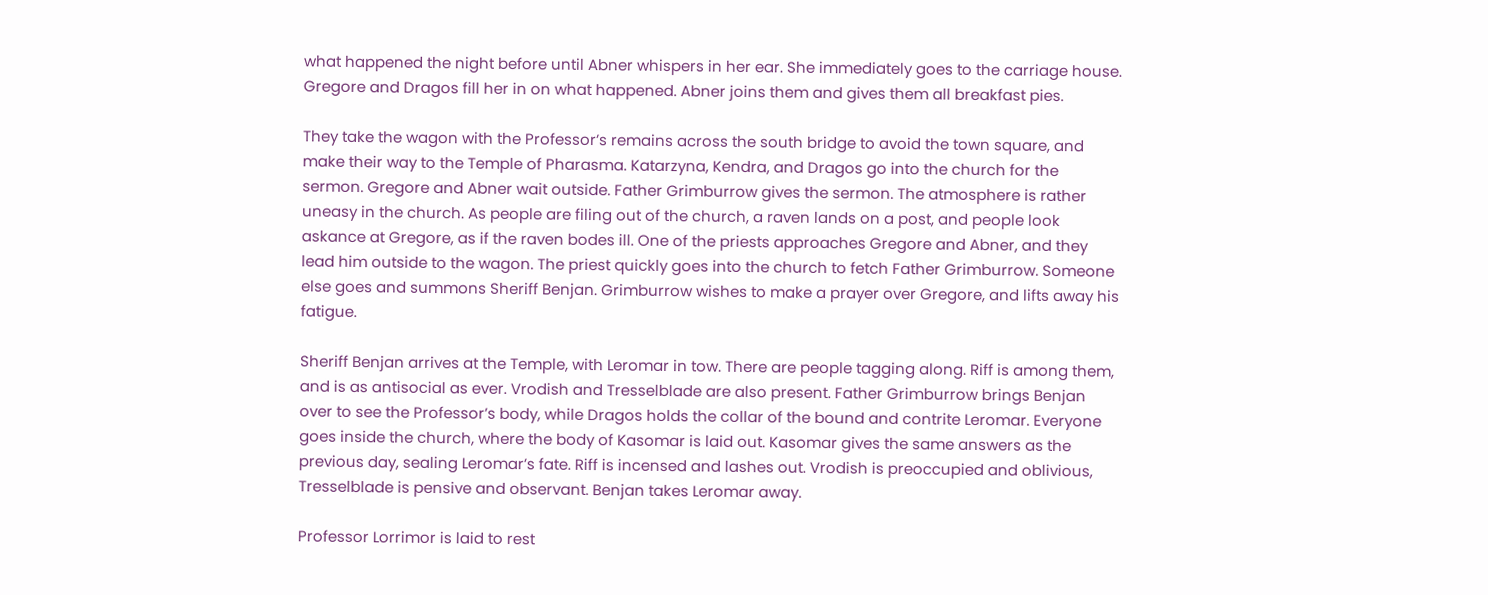what happened the night before until Abner whispers in her ear. She immediately goes to the carriage house. Gregore and Dragos fill her in on what happened. Abner joins them and gives them all breakfast pies.

They take the wagon with the Professor’s remains across the south bridge to avoid the town square, and make their way to the Temple of Pharasma. Katarzyna, Kendra, and Dragos go into the church for the sermon. Gregore and Abner wait outside. Father Grimburrow gives the sermon. The atmosphere is rather uneasy in the church. As people are filing out of the church, a raven lands on a post, and people look askance at Gregore, as if the raven bodes ill. One of the priests approaches Gregore and Abner, and they lead him outside to the wagon. The priest quickly goes into the church to fetch Father Grimburrow. Someone else goes and summons Sheriff Benjan. Grimburrow wishes to make a prayer over Gregore, and lifts away his fatigue.

Sheriff Benjan arrives at the Temple, with Leromar in tow. There are people tagging along. Riff is among them, and is as antisocial as ever. Vrodish and Tresselblade are also present. Father Grimburrow brings Benjan over to see the Professor’s body, while Dragos holds the collar of the bound and contrite Leromar. Everyone goes inside the church, where the body of Kasomar is laid out. Kasomar gives the same answers as the previous day, sealing Leromar’s fate. Riff is incensed and lashes out. Vrodish is preoccupied and oblivious, Tresselblade is pensive and observant. Benjan takes Leromar away.

Professor Lorrimor is laid to rest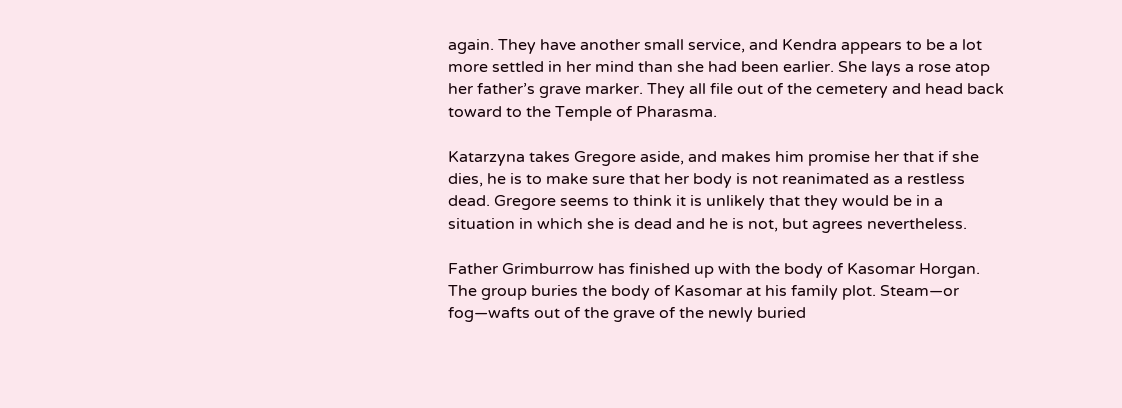again. They have another small service, and Kendra appears to be a lot more settled in her mind than she had been earlier. She lays a rose atop her father’s grave marker. They all file out of the cemetery and head back toward to the Temple of Pharasma.

Katarzyna takes Gregore aside, and makes him promise her that if she dies, he is to make sure that her body is not reanimated as a restless dead. Gregore seems to think it is unlikely that they would be in a situation in which she is dead and he is not, but agrees nevertheless.

Father Grimburrow has finished up with the body of Kasomar Horgan. The group buries the body of Kasomar at his family plot. Steam—or fog—wafts out of the grave of the newly buried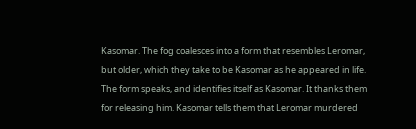Kasomar. The fog coalesces into a form that resembles Leromar, but older, which they take to be Kasomar as he appeared in life. The form speaks, and identifies itself as Kasomar. It thanks them for releasing him. Kasomar tells them that Leromar murdered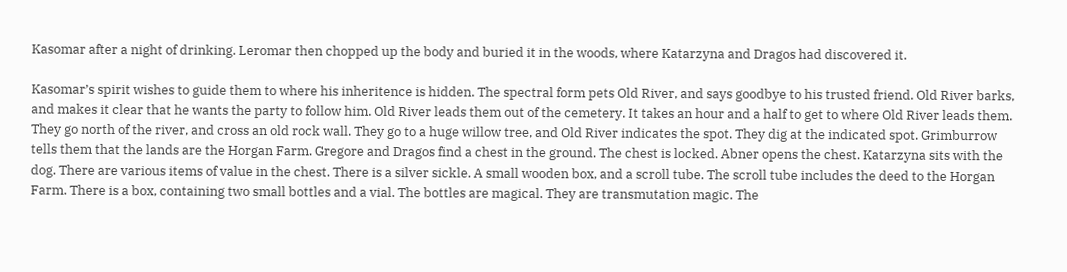Kasomar after a night of drinking. Leromar then chopped up the body and buried it in the woods, where Katarzyna and Dragos had discovered it.

Kasomar’s spirit wishes to guide them to where his inheritence is hidden. The spectral form pets Old River, and says goodbye to his trusted friend. Old River barks, and makes it clear that he wants the party to follow him. Old River leads them out of the cemetery. It takes an hour and a half to get to where Old River leads them. They go north of the river, and cross an old rock wall. They go to a huge willow tree, and Old River indicates the spot. They dig at the indicated spot. Grimburrow tells them that the lands are the Horgan Farm. Gregore and Dragos find a chest in the ground. The chest is locked. Abner opens the chest. Katarzyna sits with the dog. There are various items of value in the chest. There is a silver sickle. A small wooden box, and a scroll tube. The scroll tube includes the deed to the Horgan Farm. There is a box, containing two small bottles and a vial. The bottles are magical. They are transmutation magic. The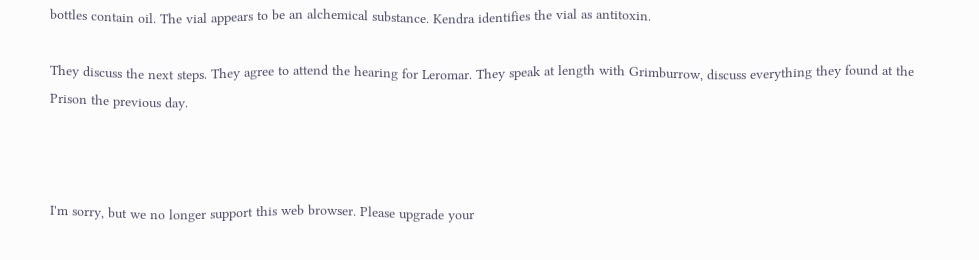bottles contain oil. The vial appears to be an alchemical substance. Kendra identifies the vial as antitoxin.

They discuss the next steps. They agree to attend the hearing for Leromar. They speak at length with Grimburrow, discuss everything they found at the Prison the previous day.



I'm sorry, but we no longer support this web browser. Please upgrade your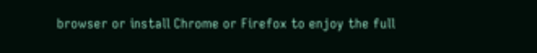browser or install Chrome or Firefox to enjoy the full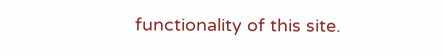functionality of this site.